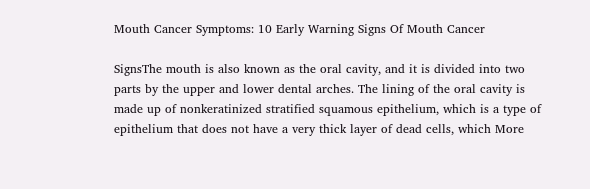Mouth Cancer Symptoms: 10 Early Warning Signs Of Mouth Cancer

SignsThe mouth is also known as the oral cavity, and it is divided into two parts by the upper and lower dental arches. The lining of the oral cavity is made up of nonkeratinized stratified squamous epithelium, which is a type of epithelium that does not have a very thick layer of dead cells, which More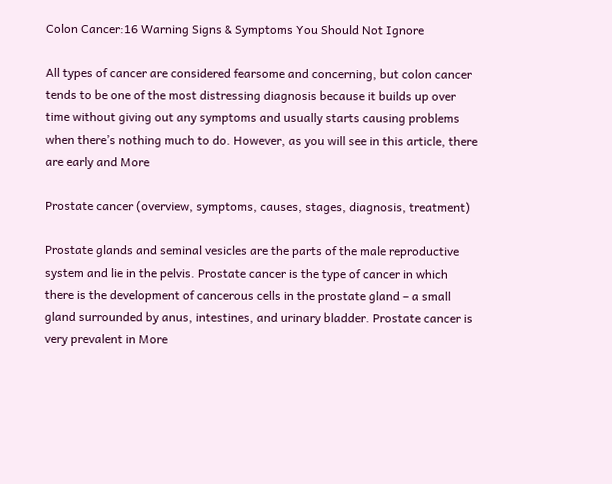Colon Cancer:16 Warning Signs & Symptoms You Should Not Ignore

All types of cancer are considered fearsome and concerning, but colon cancer tends to be one of the most distressing diagnosis because it builds up over time without giving out any symptoms and usually starts causing problems when there’s nothing much to do. However, as you will see in this article, there are early and More

Prostate cancer (overview, symptoms, causes, stages, diagnosis, treatment)

Prostate glands and seminal vesicles are the parts of the male reproductive system and lie in the pelvis. Prostate cancer is the type of cancer in which there is the development of cancerous cells in the prostate gland – a small gland surrounded by anus, intestines, and urinary bladder. Prostate cancer is very prevalent in More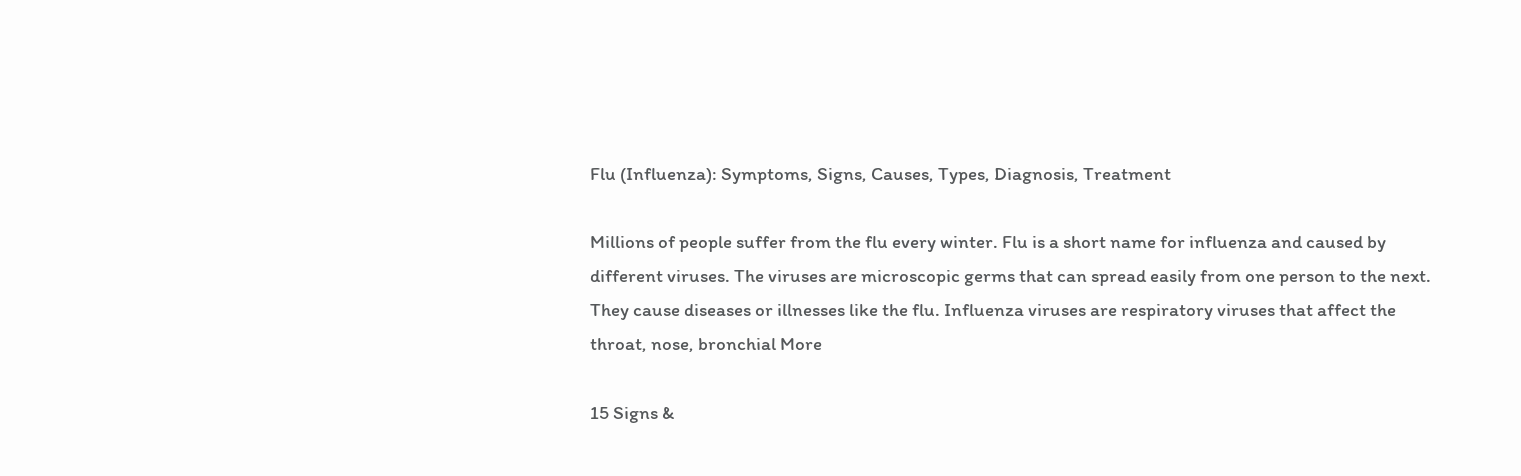Flu (Influenza): Symptoms, Signs, Causes, Types, Diagnosis, Treatment

Millions of people suffer from the flu every winter. Flu is a short name for influenza and caused by different viruses. The viruses are microscopic germs that can spread easily from one person to the next. They cause diseases or illnesses like the flu. Influenza viruses are respiratory viruses that affect the throat, nose, bronchial More

15 Signs &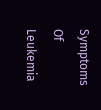Symptoms Of Leukemia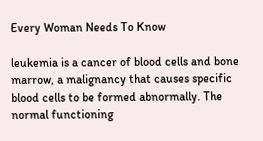Every Woman Needs To Know

leukemia is a cancer of blood cells and bone marrow, a malignancy that causes specific blood cells to be formed abnormally. The normal functioning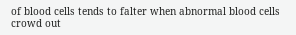of blood cells tends to falter when abnormal blood cells crowd out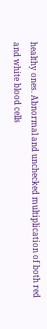healthy ones. Abnormal and unchecked multiplication of both red and white blood cells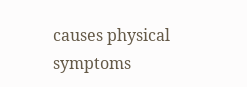causes physical symptoms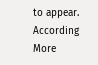to appear. According More